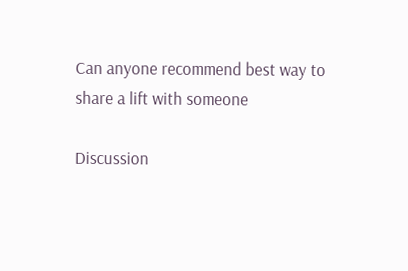Can anyone recommend best way to share a lift with someone

Discussion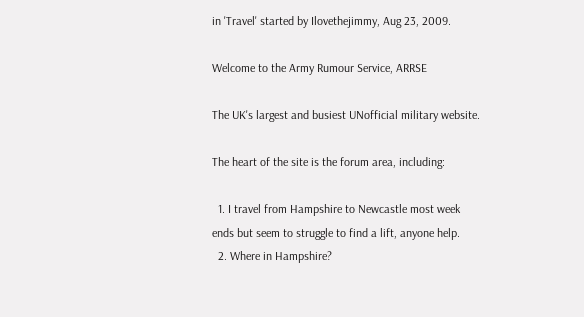in 'Travel' started by Ilovethejimmy, Aug 23, 2009.

Welcome to the Army Rumour Service, ARRSE

The UK's largest and busiest UNofficial military website.

The heart of the site is the forum area, including:

  1. I travel from Hampshire to Newcastle most week ends but seem to struggle to find a lift, anyone help.
  2. Where in Hampshire?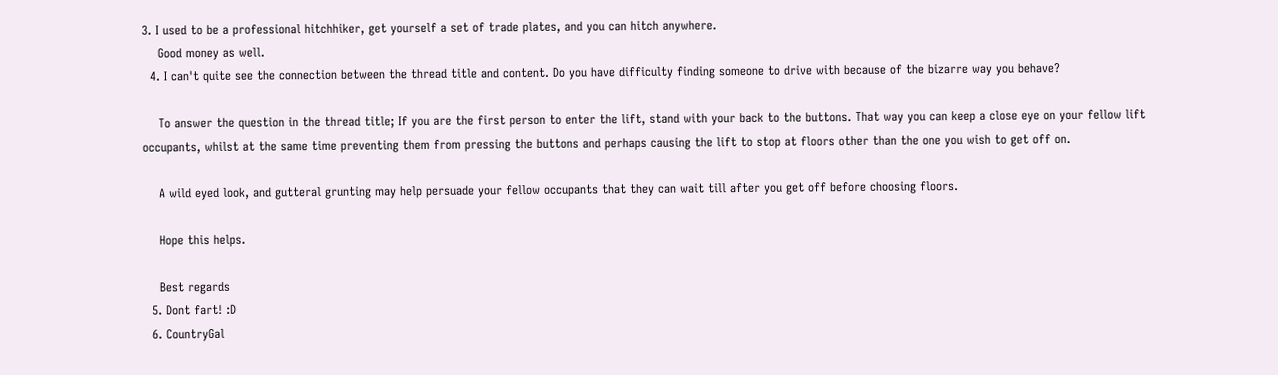3. I used to be a professional hitchhiker, get yourself a set of trade plates, and you can hitch anywhere.
    Good money as well.
  4. I can't quite see the connection between the thread title and content. Do you have difficulty finding someone to drive with because of the bizarre way you behave?

    To answer the question in the thread title; If you are the first person to enter the lift, stand with your back to the buttons. That way you can keep a close eye on your fellow lift occupants, whilst at the same time preventing them from pressing the buttons and perhaps causing the lift to stop at floors other than the one you wish to get off on.

    A wild eyed look, and gutteral grunting may help persuade your fellow occupants that they can wait till after you get off before choosing floors.

    Hope this helps.

    Best regards
  5. Dont fart! :D
  6. CountryGal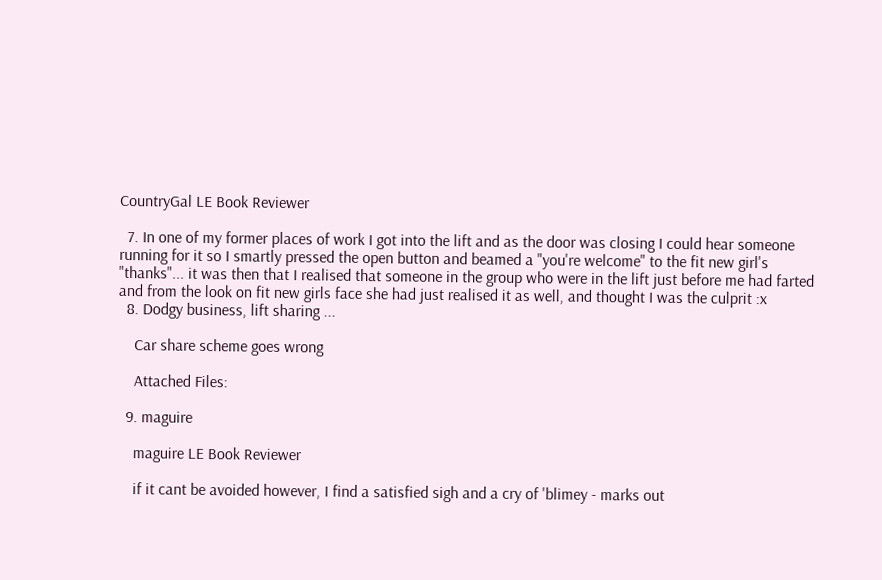CountryGal LE Book Reviewer

  7. In one of my former places of work I got into the lift and as the door was closing I could hear someone running for it so I smartly pressed the open button and beamed a "you're welcome" to the fit new girl's "thanks"... it was then that I realised that someone in the group who were in the lift just before me had farted and from the look on fit new girls face she had just realised it as well, and thought I was the culprit :x
  8. Dodgy business, lift sharing ...

    Car share scheme goes wrong

    Attached Files:

  9. maguire

    maguire LE Book Reviewer

    if it cant be avoided however, I find a satisfied sigh and a cry of 'blimey - marks out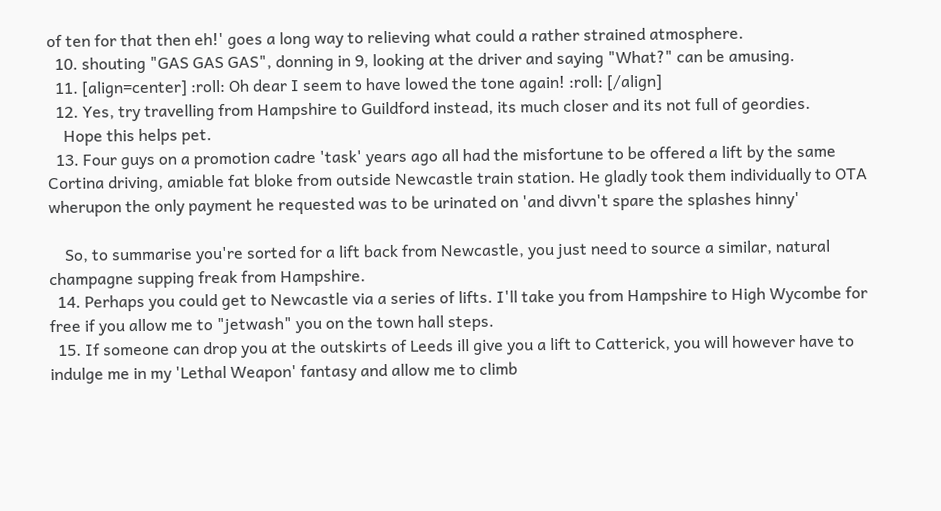of ten for that then eh!' goes a long way to relieving what could a rather strained atmosphere.
  10. shouting "GAS GAS GAS", donning in 9, looking at the driver and saying "What?" can be amusing.
  11. [align=center] :roll: Oh dear I seem to have lowed the tone again! :roll: [/align]
  12. Yes, try travelling from Hampshire to Guildford instead, its much closer and its not full of geordies.
    Hope this helps pet.
  13. Four guys on a promotion cadre 'task' years ago all had the misfortune to be offered a lift by the same Cortina driving, amiable fat bloke from outside Newcastle train station. He gladly took them individually to OTA wherupon the only payment he requested was to be urinated on 'and divvn't spare the splashes hinny'

    So, to summarise you're sorted for a lift back from Newcastle, you just need to source a similar, natural champagne supping freak from Hampshire.
  14. Perhaps you could get to Newcastle via a series of lifts. I'll take you from Hampshire to High Wycombe for free if you allow me to "jetwash" you on the town hall steps.
  15. If someone can drop you at the outskirts of Leeds ill give you a lift to Catterick, you will however have to indulge me in my 'Lethal Weapon' fantasy and allow me to climb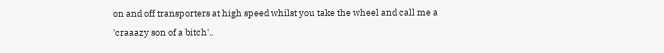on and off transporters at high speed whilst you take the wheel and call me a 'craaazy son of a bitch'..